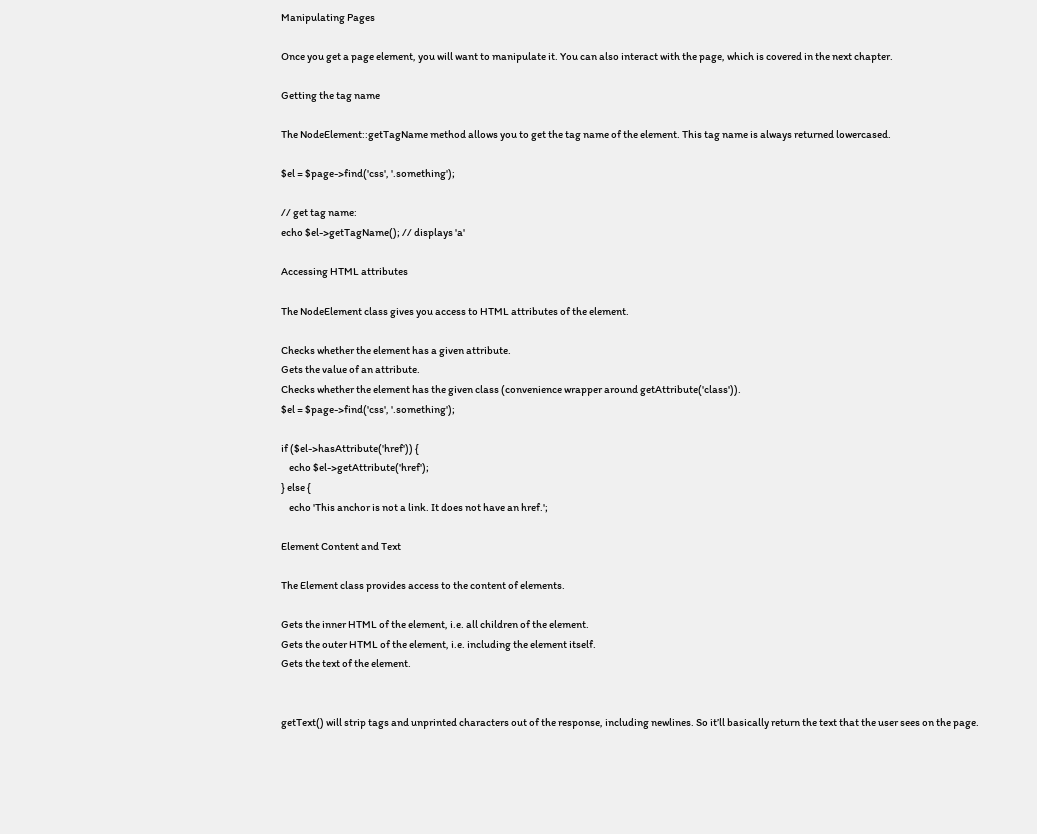Manipulating Pages

Once you get a page element, you will want to manipulate it. You can also interact with the page, which is covered in the next chapter.

Getting the tag name

The NodeElement::getTagName method allows you to get the tag name of the element. This tag name is always returned lowercased.

$el = $page->find('css', '.something');

// get tag name:
echo $el->getTagName(); // displays 'a'

Accessing HTML attributes

The NodeElement class gives you access to HTML attributes of the element.

Checks whether the element has a given attribute.
Gets the value of an attribute.
Checks whether the element has the given class (convenience wrapper around getAttribute('class')).
$el = $page->find('css', '.something');

if ($el->hasAttribute('href')) {
    echo $el->getAttribute('href');
} else {
    echo 'This anchor is not a link. It does not have an href.';

Element Content and Text

The Element class provides access to the content of elements.

Gets the inner HTML of the element, i.e. all children of the element.
Gets the outer HTML of the element, i.e. including the element itself.
Gets the text of the element.


getText() will strip tags and unprinted characters out of the response, including newlines. So it’ll basically return the text that the user sees on the page.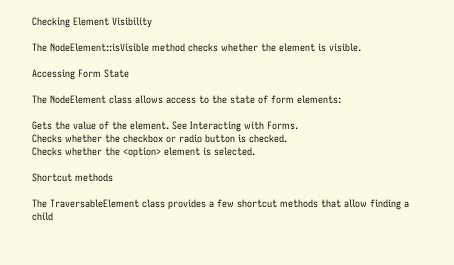Checking Element Visibility

The NodeElement::isVisible method checks whether the element is visible.

Accessing Form State

The NodeElement class allows access to the state of form elements:

Gets the value of the element. See Interacting with Forms.
Checks whether the checkbox or radio button is checked.
Checks whether the <option> element is selected.

Shortcut methods

The TraversableElement class provides a few shortcut methods that allow finding a child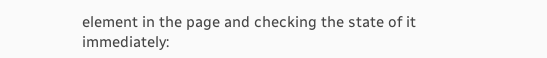element in the page and checking the state of it immediately: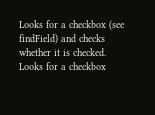Looks for a checkbox (see findField) and checks whether it is checked.
Looks for a checkbox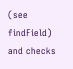(see findField) and checks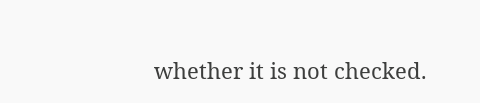whether it is not checked.